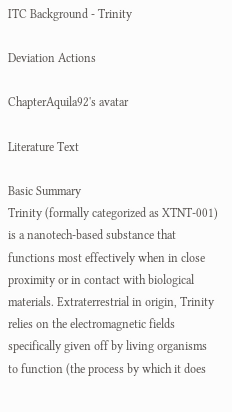ITC Background - Trinity

Deviation Actions

ChapterAquila92's avatar

Literature Text

Basic Summary
Trinity (formally categorized as XTNT-001) is a nanotech-based substance that functions most effectively when in close proximity or in contact with biological materials. Extraterrestrial in origin, Trinity relies on the electromagnetic fields specifically given off by living organisms to function (the process by which it does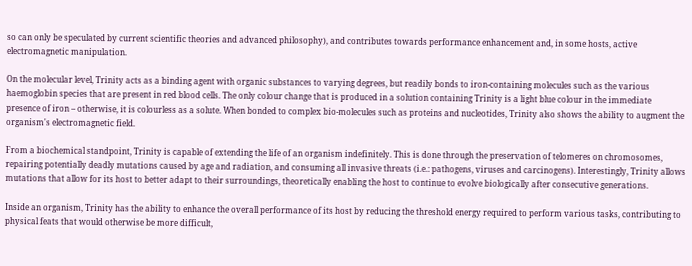so can only be speculated by current scientific theories and advanced philosophy), and contributes towards performance enhancement and, in some hosts, active electromagnetic manipulation.

On the molecular level, Trinity acts as a binding agent with organic substances to varying degrees, but readily bonds to iron-containing molecules such as the various haemoglobin species that are present in red blood cells. The only colour change that is produced in a solution containing Trinity is a light blue colour in the immediate presence of iron – otherwise, it is colourless as a solute. When bonded to complex bio-molecules such as proteins and nucleotides, Trinity also shows the ability to augment the organism's electromagnetic field.

From a biochemical standpoint, Trinity is capable of extending the life of an organism indefinitely. This is done through the preservation of telomeres on chromosomes, repairing potentially deadly mutations caused by age and radiation, and consuming all invasive threats (i.e.: pathogens, viruses and carcinogens). Interestingly, Trinity allows mutations that allow for its host to better adapt to their surroundings, theoretically enabling the host to continue to evolve biologically after consecutive generations.

Inside an organism, Trinity has the ability to enhance the overall performance of its host by reducing the threshold energy required to perform various tasks, contributing to physical feats that would otherwise be more difficult,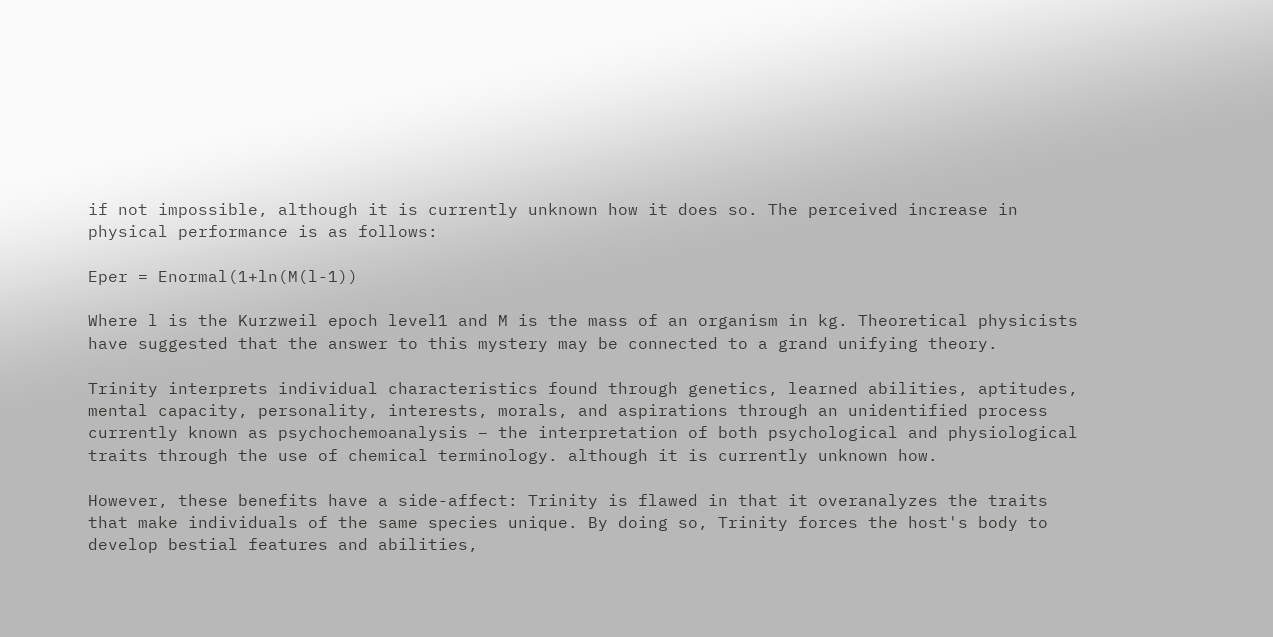if not impossible, although it is currently unknown how it does so. The perceived increase in physical performance is as follows:

Eper = Enormal(1+ln(M(l-1))

Where l is the Kurzweil epoch level1 and M is the mass of an organism in kg. Theoretical physicists have suggested that the answer to this mystery may be connected to a grand unifying theory.

Trinity interprets individual characteristics found through genetics, learned abilities, aptitudes, mental capacity, personality, interests, morals, and aspirations through an unidentified process currently known as psychochemoanalysis – the interpretation of both psychological and physiological traits through the use of chemical terminology. although it is currently unknown how.

However, these benefits have a side-affect: Trinity is flawed in that it overanalyzes the traits that make individuals of the same species unique. By doing so, Trinity forces the host's body to develop bestial features and abilities,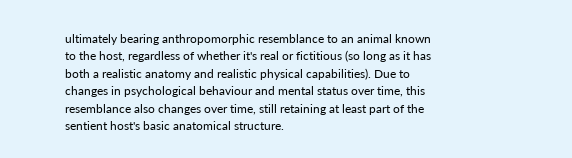ultimately bearing anthropomorphic resemblance to an animal known to the host, regardless of whether it's real or fictitious (so long as it has both a realistic anatomy and realistic physical capabilities). Due to changes in psychological behaviour and mental status over time, this resemblance also changes over time, still retaining at least part of the sentient host's basic anatomical structure.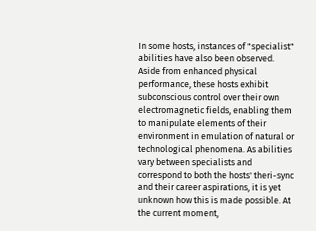In some hosts, instances of "specialist" abilities have also been observed. Aside from enhanced physical performance, these hosts exhibit subconscious control over their own electromagnetic fields, enabling them to manipulate elements of their environment in emulation of natural or technological phenomena. As abilities vary between specialists and correspond to both the hosts' theri-sync and their career aspirations, it is yet unknown how this is made possible. At the current moment,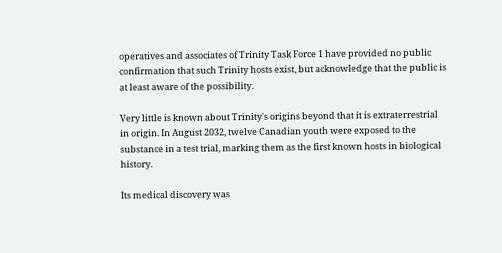operatives and associates of Trinity Task Force 1 have provided no public confirmation that such Trinity hosts exist, but acknowledge that the public is at least aware of the possibility.

Very little is known about Trinity's origins beyond that it is extraterrestrial in origin. In August 2032, twelve Canadian youth were exposed to the substance in a test trial, marking them as the first known hosts in biological history.

Its medical discovery was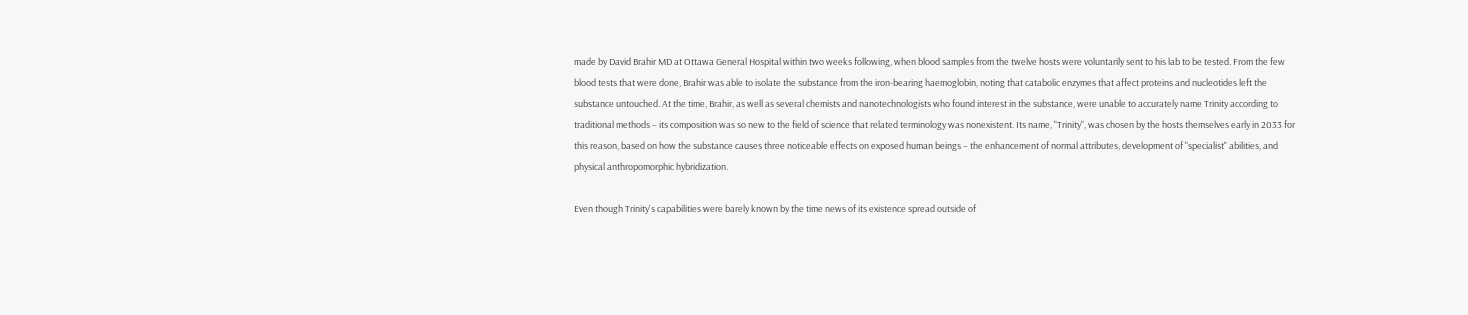made by David Brahir MD at Ottawa General Hospital within two weeks following, when blood samples from the twelve hosts were voluntarily sent to his lab to be tested. From the few blood tests that were done, Brahir was able to isolate the substance from the iron-bearing haemoglobin, noting that catabolic enzymes that affect proteins and nucleotides left the substance untouched. At the time, Brahir, as well as several chemists and nanotechnologists who found interest in the substance, were unable to accurately name Trinity according to traditional methods – its composition was so new to the field of science that related terminology was nonexistent. Its name, "Trinity", was chosen by the hosts themselves early in 2033 for this reason, based on how the substance causes three noticeable effects on exposed human beings – the enhancement of normal attributes, development of "specialist" abilities, and physical anthropomorphic hybridization.

Even though Trinity's capabilities were barely known by the time news of its existence spread outside of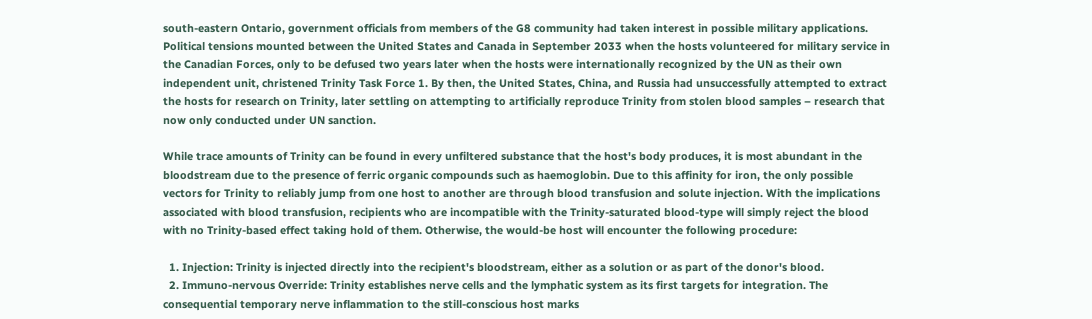south-eastern Ontario, government officials from members of the G8 community had taken interest in possible military applications. Political tensions mounted between the United States and Canada in September 2033 when the hosts volunteered for military service in the Canadian Forces, only to be defused two years later when the hosts were internationally recognized by the UN as their own independent unit, christened Trinity Task Force 1. By then, the United States, China, and Russia had unsuccessfully attempted to extract the hosts for research on Trinity, later settling on attempting to artificially reproduce Trinity from stolen blood samples – research that now only conducted under UN sanction.

While trace amounts of Trinity can be found in every unfiltered substance that the host's body produces, it is most abundant in the bloodstream due to the presence of ferric organic compounds such as haemoglobin. Due to this affinity for iron, the only possible vectors for Trinity to reliably jump from one host to another are through blood transfusion and solute injection. With the implications associated with blood transfusion, recipients who are incompatible with the Trinity-saturated blood-type will simply reject the blood with no Trinity-based effect taking hold of them. Otherwise, the would-be host will encounter the following procedure:

  1. Injection: Trinity is injected directly into the recipient's bloodstream, either as a solution or as part of the donor's blood.
  2. Immuno-nervous Override: Trinity establishes nerve cells and the lymphatic system as its first targets for integration. The consequential temporary nerve inflammation to the still-conscious host marks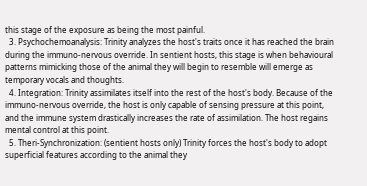this stage of the exposure as being the most painful.
  3. Psychochemoanalysis: Trinity analyzes the host's traits once it has reached the brain during the immuno-nervous override. In sentient hosts, this stage is when behavioural patterns mimicking those of the animal they will begin to resemble will emerge as temporary vocals and thoughts.
  4. Integration: Trinity assimilates itself into the rest of the host's body. Because of the immuno-nervous override, the host is only capable of sensing pressure at this point, and the immune system drastically increases the rate of assimilation. The host regains mental control at this point.
  5. Theri-Synchronization: (sentient hosts only) Trinity forces the host's body to adopt superficial features according to the animal they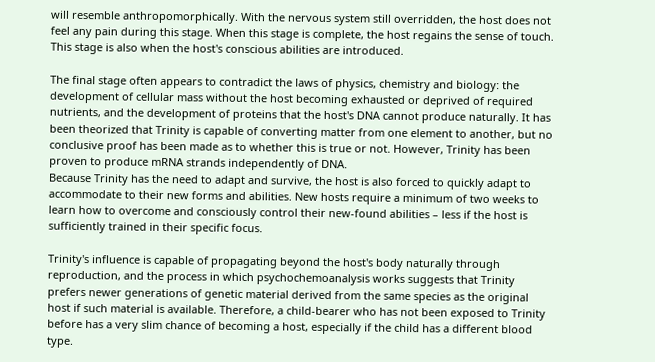will resemble anthropomorphically. With the nervous system still overridden, the host does not feel any pain during this stage. When this stage is complete, the host regains the sense of touch. This stage is also when the host's conscious abilities are introduced.

The final stage often appears to contradict the laws of physics, chemistry and biology: the development of cellular mass without the host becoming exhausted or deprived of required nutrients, and the development of proteins that the host's DNA cannot produce naturally. It has been theorized that Trinity is capable of converting matter from one element to another, but no conclusive proof has been made as to whether this is true or not. However, Trinity has been proven to produce mRNA strands independently of DNA.
Because Trinity has the need to adapt and survive, the host is also forced to quickly adapt to accommodate to their new forms and abilities. New hosts require a minimum of two weeks to learn how to overcome and consciously control their new-found abilities – less if the host is sufficiently trained in their specific focus.

Trinity's influence is capable of propagating beyond the host's body naturally through reproduction, and the process in which psychochemoanalysis works suggests that Trinity prefers newer generations of genetic material derived from the same species as the original host if such material is available. Therefore, a child-bearer who has not been exposed to Trinity before has a very slim chance of becoming a host, especially if the child has a different blood type.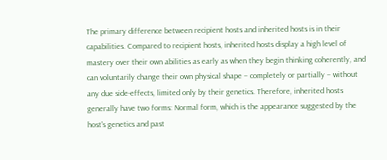The primary difference between recipient hosts and inherited hosts is in their capabilities. Compared to recipient hosts, inherited hosts display a high level of mastery over their own abilities as early as when they begin thinking coherently, and can voluntarily change their own physical shape – completely or partially – without any due side-effects, limited only by their genetics. Therefore, inherited hosts generally have two forms: Normal form, which is the appearance suggested by the host's genetics and past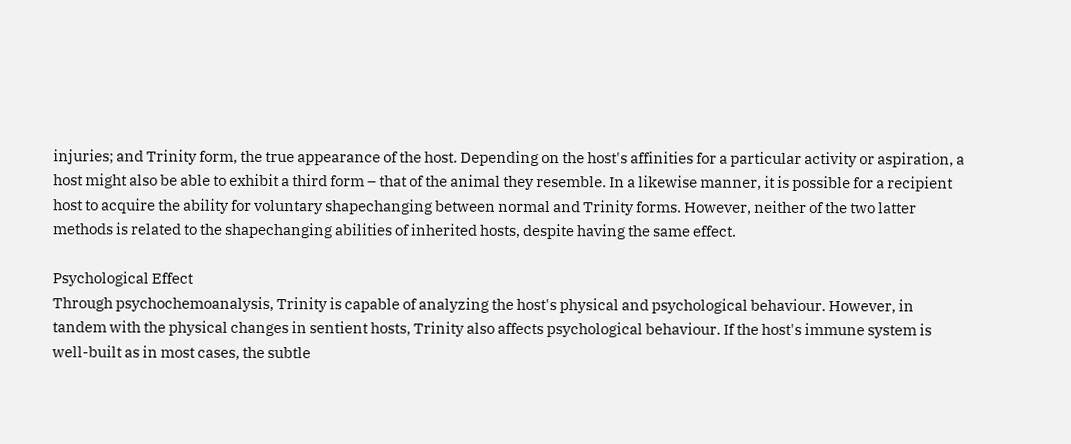injuries; and Trinity form, the true appearance of the host. Depending on the host's affinities for a particular activity or aspiration, a host might also be able to exhibit a third form – that of the animal they resemble. In a likewise manner, it is possible for a recipient host to acquire the ability for voluntary shapechanging between normal and Trinity forms. However, neither of the two latter methods is related to the shapechanging abilities of inherited hosts, despite having the same effect.

Psychological Effect
Through psychochemoanalysis, Trinity is capable of analyzing the host's physical and psychological behaviour. However, in tandem with the physical changes in sentient hosts, Trinity also affects psychological behaviour. If the host's immune system is well-built as in most cases, the subtle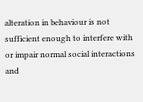alteration in behaviour is not sufficient enough to interfere with or impair normal social interactions and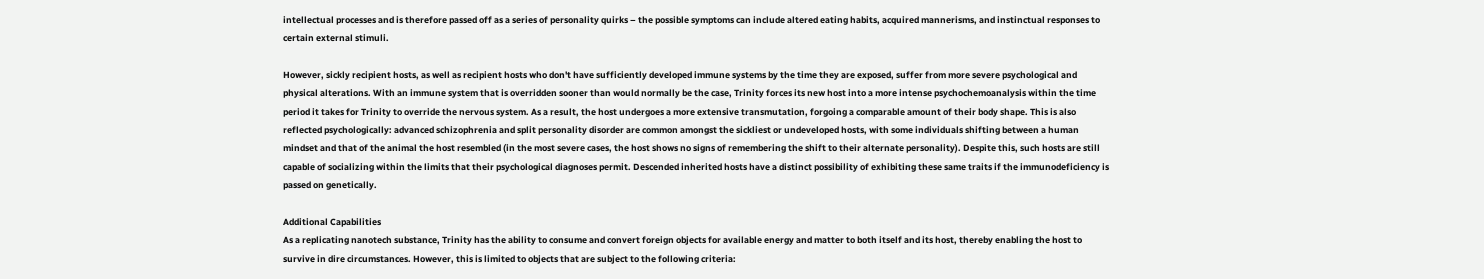intellectual processes and is therefore passed off as a series of personality quirks – the possible symptoms can include altered eating habits, acquired mannerisms, and instinctual responses to certain external stimuli.

However, sickly recipient hosts, as well as recipient hosts who don't have sufficiently developed immune systems by the time they are exposed, suffer from more severe psychological and physical alterations. With an immune system that is overridden sooner than would normally be the case, Trinity forces its new host into a more intense psychochemoanalysis within the time period it takes for Trinity to override the nervous system. As a result, the host undergoes a more extensive transmutation, forgoing a comparable amount of their body shape. This is also reflected psychologically: advanced schizophrenia and split personality disorder are common amongst the sickliest or undeveloped hosts, with some individuals shifting between a human mindset and that of the animal the host resembled (in the most severe cases, the host shows no signs of remembering the shift to their alternate personality). Despite this, such hosts are still capable of socializing within the limits that their psychological diagnoses permit. Descended inherited hosts have a distinct possibility of exhibiting these same traits if the immunodeficiency is passed on genetically.

Additional Capabilities
As a replicating nanotech substance, Trinity has the ability to consume and convert foreign objects for available energy and matter to both itself and its host, thereby enabling the host to survive in dire circumstances. However, this is limited to objects that are subject to the following criteria: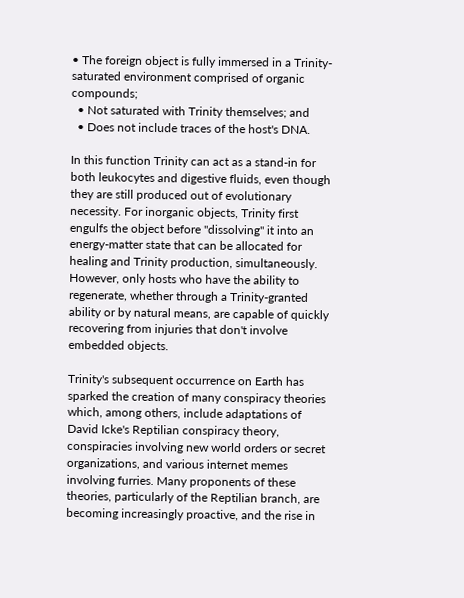• The foreign object is fully immersed in a Trinity-saturated environment comprised of organic compounds;
  • Not saturated with Trinity themselves; and
  • Does not include traces of the host's DNA.

In this function Trinity can act as a stand-in for both leukocytes and digestive fluids, even though they are still produced out of evolutionary necessity. For inorganic objects, Trinity first engulfs the object before "dissolving" it into an energy-matter state that can be allocated for healing and Trinity production, simultaneously. However, only hosts who have the ability to regenerate, whether through a Trinity-granted ability or by natural means, are capable of quickly recovering from injuries that don't involve embedded objects.

Trinity's subsequent occurrence on Earth has sparked the creation of many conspiracy theories which, among others, include adaptations of David Icke's Reptilian conspiracy theory, conspiracies involving new world orders or secret organizations, and various internet memes involving furries. Many proponents of these theories, particularly of the Reptilian branch, are becoming increasingly proactive, and the rise in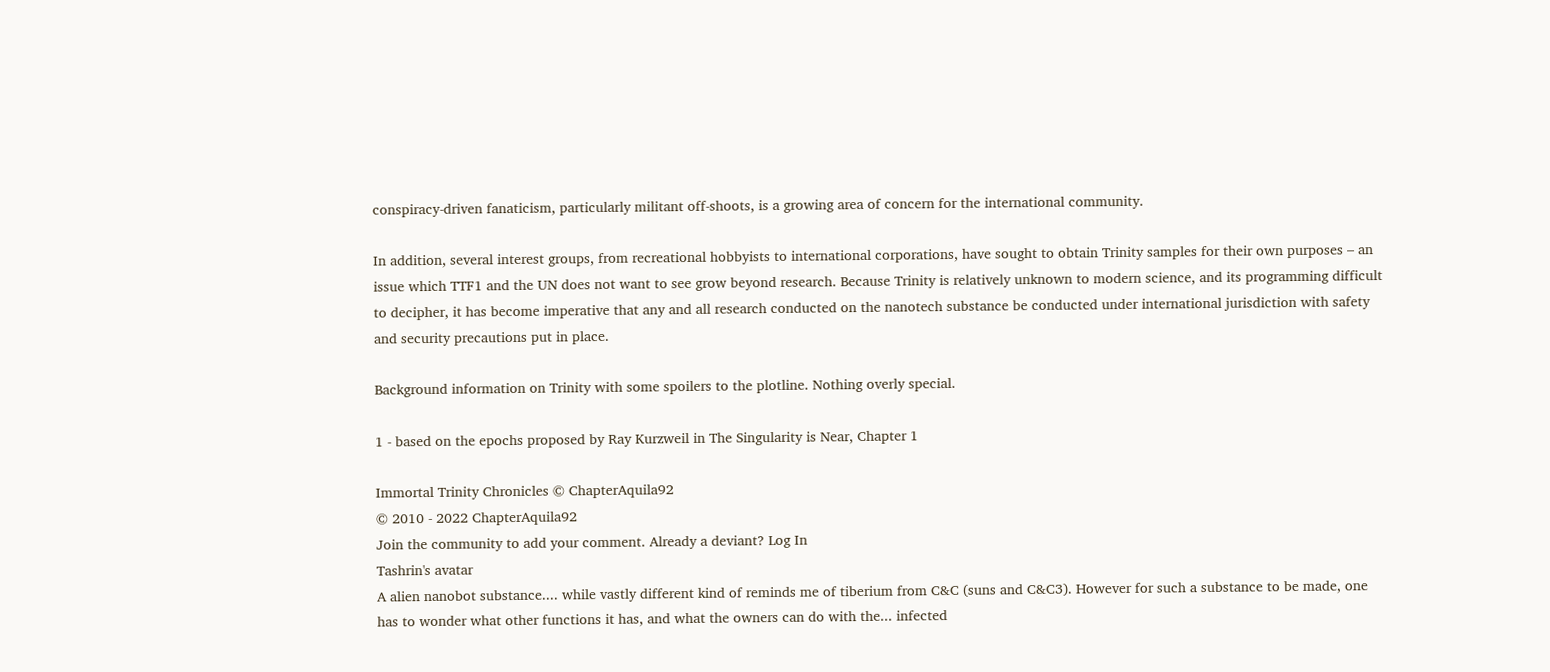conspiracy-driven fanaticism, particularly militant off-shoots, is a growing area of concern for the international community.

In addition, several interest groups, from recreational hobbyists to international corporations, have sought to obtain Trinity samples for their own purposes – an issue which TTF1 and the UN does not want to see grow beyond research. Because Trinity is relatively unknown to modern science, and its programming difficult to decipher, it has become imperative that any and all research conducted on the nanotech substance be conducted under international jurisdiction with safety and security precautions put in place.

Background information on Trinity with some spoilers to the plotline. Nothing overly special.

1 - based on the epochs proposed by Ray Kurzweil in The Singularity is Near, Chapter 1

Immortal Trinity Chronicles © ChapterAquila92
© 2010 - 2022 ChapterAquila92
Join the community to add your comment. Already a deviant? Log In
Tashrin's avatar
A alien nanobot substance.... while vastly different kind of reminds me of tiberium from C&C (suns and C&C3). However for such a substance to be made, one has to wonder what other functions it has, and what the owners can do with the... infected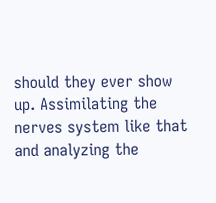should they ever show up. Assimilating the nerves system like that and analyzing the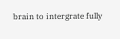brain to intergrate fully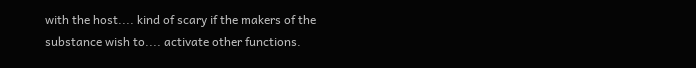with the host.... kind of scary if the makers of the substance wish to.... activate other functions.